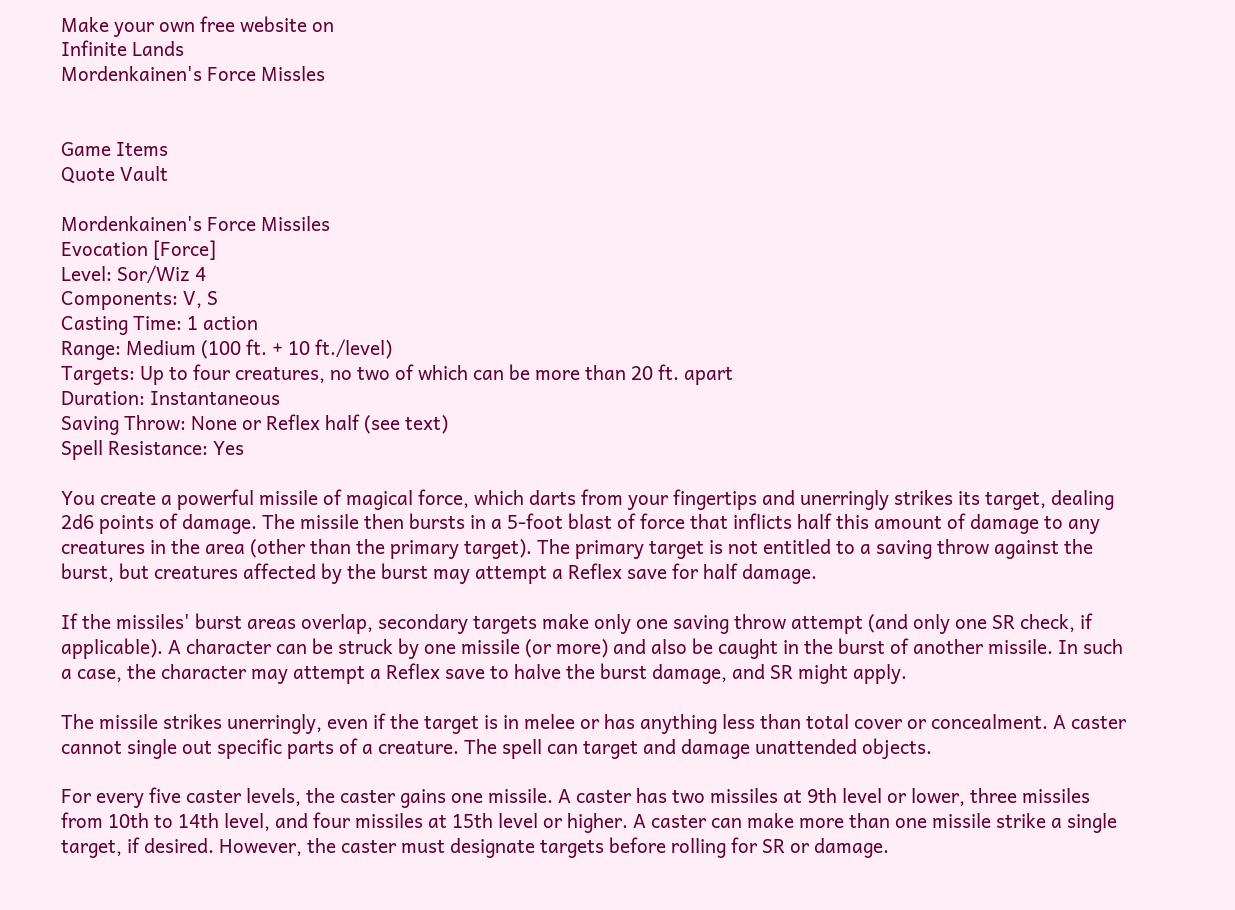Make your own free website on
Infinite Lands
Mordenkainen's Force Missles


Game Items
Quote Vault

Mordenkainen's Force Missiles
Evocation [Force]
Level: Sor/Wiz 4
Components: V, S
Casting Time: 1 action
Range: Medium (100 ft. + 10 ft./level)
Targets: Up to four creatures, no two of which can be more than 20 ft. apart
Duration: Instantaneous
Saving Throw: None or Reflex half (see text)
Spell Resistance: Yes

You create a powerful missile of magical force, which darts from your fingertips and unerringly strikes its target, dealing 2d6 points of damage. The missile then bursts in a 5-foot blast of force that inflicts half this amount of damage to any creatures in the area (other than the primary target). The primary target is not entitled to a saving throw against the burst, but creatures affected by the burst may attempt a Reflex save for half damage.

If the missiles' burst areas overlap, secondary targets make only one saving throw attempt (and only one SR check, if applicable). A character can be struck by one missile (or more) and also be caught in the burst of another missile. In such a case, the character may attempt a Reflex save to halve the burst damage, and SR might apply.

The missile strikes unerringly, even if the target is in melee or has anything less than total cover or concealment. A caster cannot single out specific parts of a creature. The spell can target and damage unattended objects.

For every five caster levels, the caster gains one missile. A caster has two missiles at 9th level or lower, three missiles from 10th to 14th level, and four missiles at 15th level or higher. A caster can make more than one missile strike a single target, if desired. However, the caster must designate targets before rolling for SR or damage.